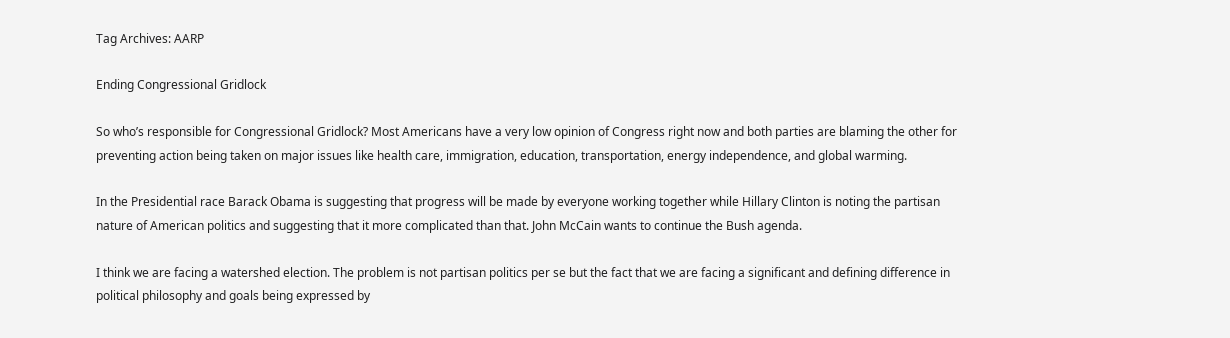Tag Archives: AARP

Ending Congressional Gridlock

So who’s responsible for Congressional Gridlock? Most Americans have a very low opinion of Congress right now and both parties are blaming the other for preventing action being taken on major issues like health care, immigration, education, transportation, energy independence, and global warming.

In the Presidential race Barack Obama is suggesting that progress will be made by everyone working together while Hillary Clinton is noting the partisan nature of American politics and suggesting that it more complicated than that. John McCain wants to continue the Bush agenda.

I think we are facing a watershed election. The problem is not partisan politics per se but the fact that we are facing a significant and defining difference in political philosophy and goals being expressed by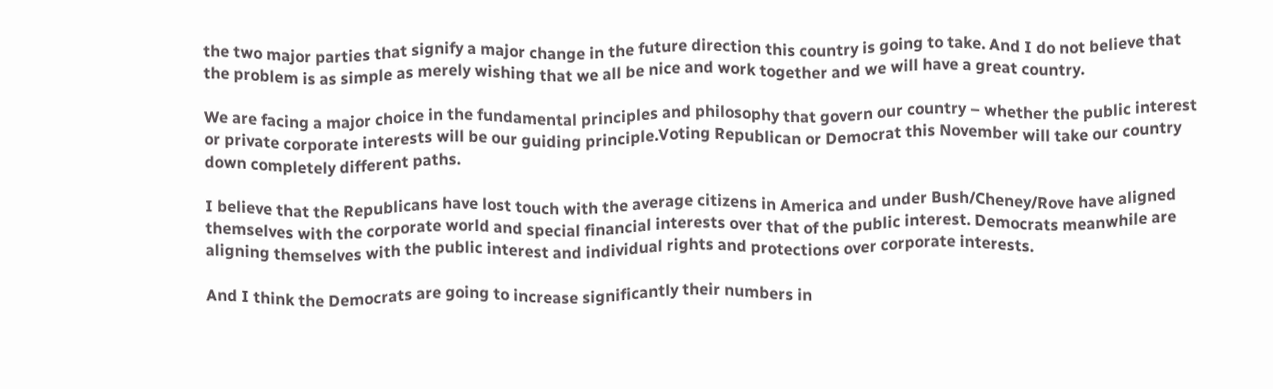the two major parties that signify a major change in the future direction this country is going to take. And I do not believe that the problem is as simple as merely wishing that we all be nice and work together and we will have a great country.

We are facing a major choice in the fundamental principles and philosophy that govern our country – whether the public interest or private corporate interests will be our guiding principle.Voting Republican or Democrat this November will take our country down completely different paths.

I believe that the Republicans have lost touch with the average citizens in America and under Bush/Cheney/Rove have aligned themselves with the corporate world and special financial interests over that of the public interest. Democrats meanwhile are aligning themselves with the public interest and individual rights and protections over corporate interests.

And I think the Democrats are going to increase significantly their numbers in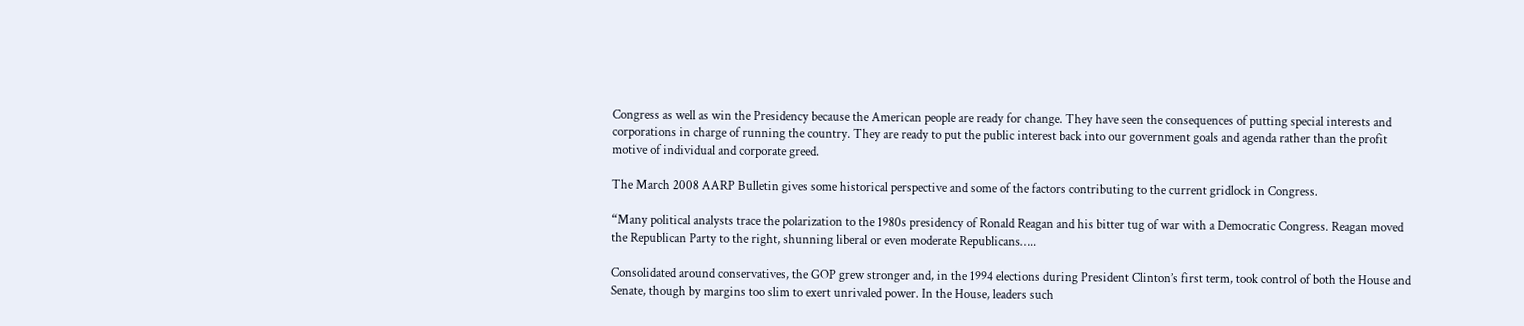Congress as well as win the Presidency because the American people are ready for change. They have seen the consequences of putting special interests and corporations in charge of running the country. They are ready to put the public interest back into our government goals and agenda rather than the profit motive of individual and corporate greed.

The March 2008 AARP Bulletin gives some historical perspective and some of the factors contributing to the current gridlock in Congress.

“Many political analysts trace the polarization to the 1980s presidency of Ronald Reagan and his bitter tug of war with a Democratic Congress. Reagan moved the Republican Party to the right, shunning liberal or even moderate Republicans…..

Consolidated around conservatives, the GOP grew stronger and, in the 1994 elections during President Clinton’s first term, took control of both the House and Senate, though by margins too slim to exert unrivaled power. In the House, leaders such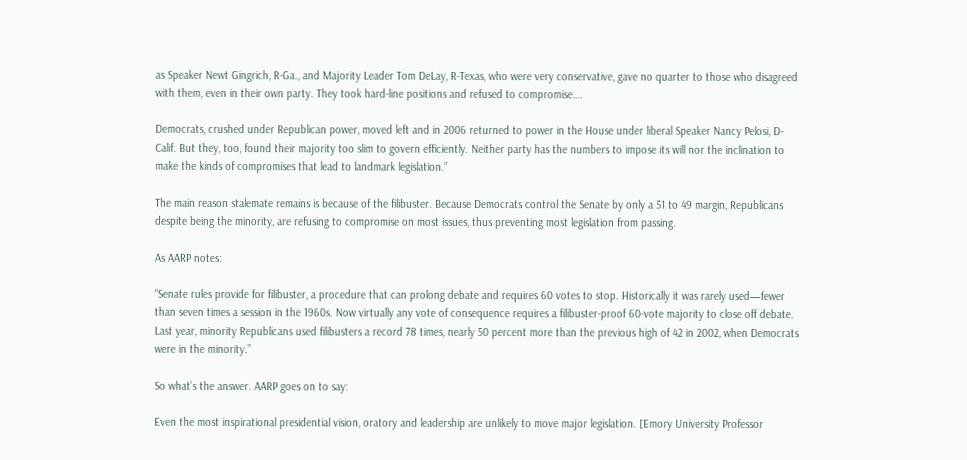as Speaker Newt Gingrich, R-Ga., and Majority Leader Tom DeLay, R-Texas, who were very conservative, gave no quarter to those who disagreed with them, even in their own party. They took hard-line positions and refused to compromise….

Democrats, crushed under Republican power, moved left and in 2006 returned to power in the House under liberal Speaker Nancy Pelosi, D-Calif. But they, too, found their majority too slim to govern efficiently. Neither party has the numbers to impose its will nor the inclination to make the kinds of compromises that lead to landmark legislation.”

The main reason stalemate remains is because of the filibuster. Because Democrats control the Senate by only a 51 to 49 margin, Republicans despite being the minority, are refusing to compromise on most issues, thus preventing most legislation from passing.

As AARP notes:

“Senate rules provide for filibuster, a procedure that can prolong debate and requires 60 votes to stop. Historically it was rarely used—fewer than seven times a session in the 1960s. Now virtually any vote of consequence requires a filibuster-proof 60-vote majority to close off debate. Last year, minority Republicans used filibusters a record 78 times, nearly 50 percent more than the previous high of 42 in 2002, when Democrats were in the minority.”

So what’s the answer. AARP goes on to say:

Even the most inspirational presidential vision, oratory and leadership are unlikely to move major legislation. [Emory University Professor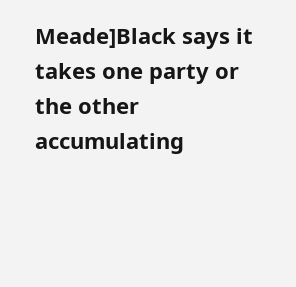Meade]Black says it takes one party or the other accumulating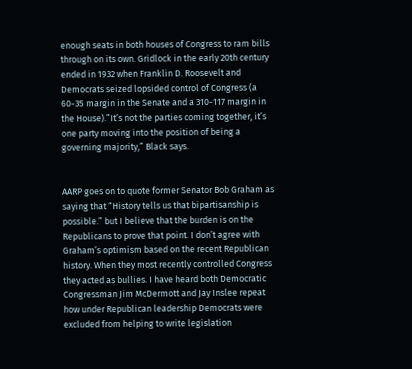enough seats in both houses of Congress to ram bills through on its own. Gridlock in the early 20th century ended in 1932 when Franklin D. Roosevelt and Democrats seized lopsided control of Congress (a 60-35 margin in the Senate and a 310-117 margin in the House).”It’s not the parties coming together, it’s one party moving into the position of being a governing majority,” Black says.


AARP goes on to quote former Senator Bob Graham as saying that “History tells us that bipartisanship is possible.” but I believe that the burden is on the Republicans to prove that point. I don’t agree with Graham’s optimism based on the recent Republican history. When they most recently controlled Congress they acted as bullies. I have heard both Democratic Congressman Jim McDermott and Jay Inslee repeat how under Republican leadership Democrats were excluded from helping to write legislation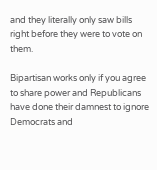and they literally only saw bills right before they were to vote on them.

Bipartisan works only if you agree to share power and Republicans have done their damnest to ignore Democrats and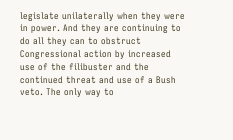legislate unilaterally when they were in power. And they are continuing to do all they can to obstruct Congressional action by increased use of the filibuster and the continued threat and use of a Bush veto. The only way to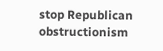stop Republican obstructionism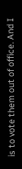is to vote them out of office. And I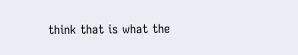think that is what the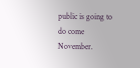public is going to do come November.